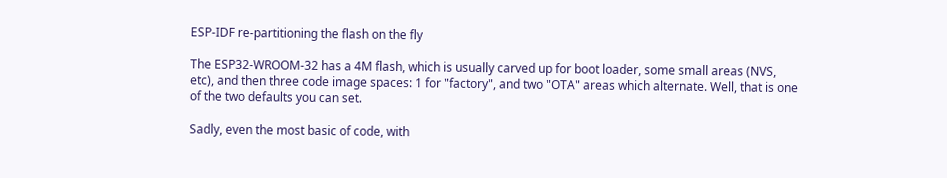ESP-IDF re-partitioning the flash on the fly

The ESP32-WROOM-32 has a 4M flash, which is usually carved up for boot loader, some small areas (NVS, etc), and then three code image spaces: 1 for "factory", and two "OTA" areas which alternate. Well, that is one of the two defaults you can set.

Sadly, even the most basic of code, with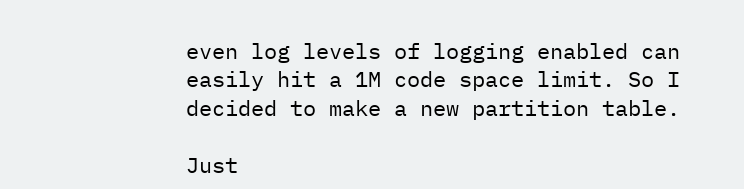even log levels of logging enabled can easily hit a 1M code space limit. So I decided to make a new partition table.

Just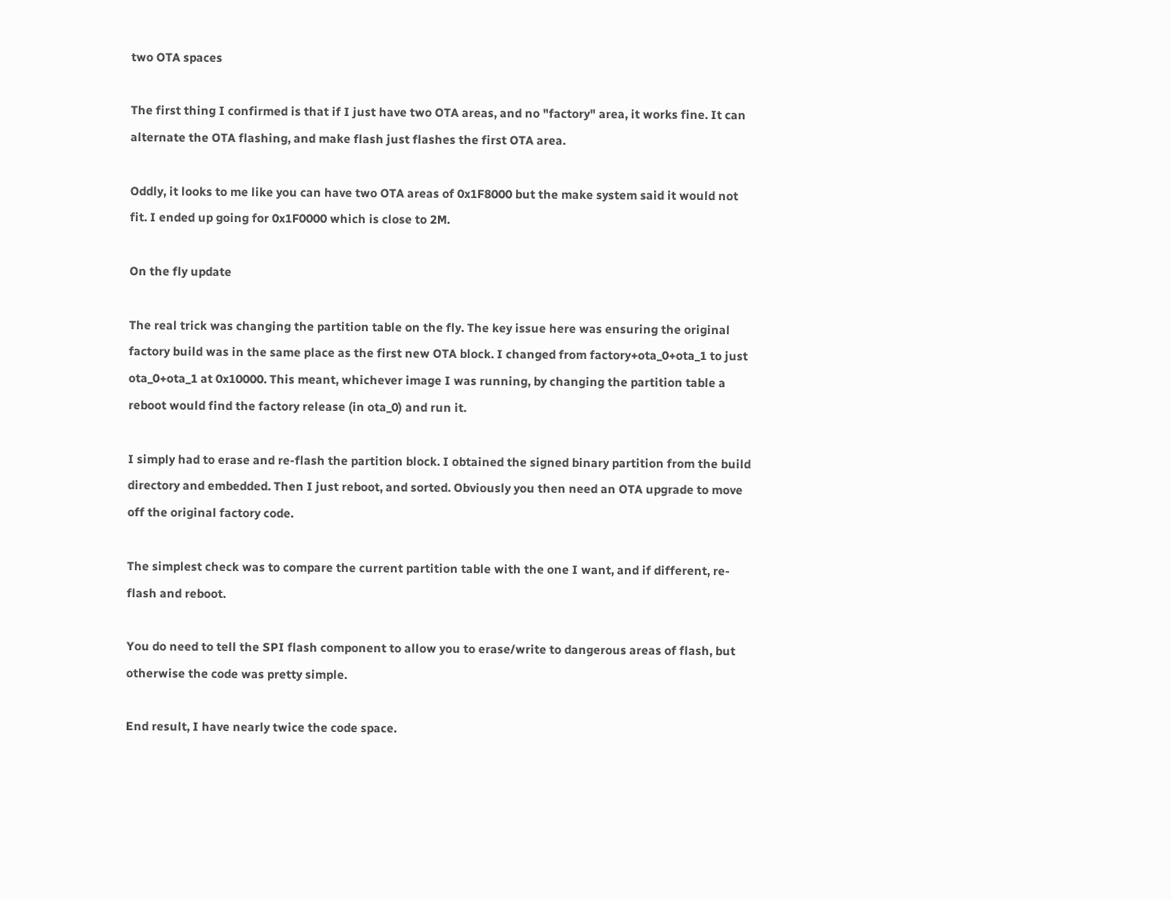two OTA spaces

The first thing I confirmed is that if I just have two OTA areas, and no "factory" area, it works fine. It can alternate the OTA flashing, and make flash just flashes the first OTA area.

Oddly, it looks to me like you can have two OTA areas of 0x1F8000 but the make system said it would not fit. I ended up going for 0x1F0000 which is close to 2M.

On the fly update

The real trick was changing the partition table on the fly. The key issue here was ensuring the original factory build was in the same place as the first new OTA block. I changed from factory+ota_0+ota_1 to just ota_0+ota_1 at 0x10000. This meant, whichever image I was running, by changing the partition table a reboot would find the factory release (in ota_0) and run it.

I simply had to erase and re-flash the partition block. I obtained the signed binary partition from the build directory and embedded. Then I just reboot, and sorted. Obviously you then need an OTA upgrade to move off the original factory code.

The simplest check was to compare the current partition table with the one I want, and if different, re-flash and reboot.

You do need to tell the SPI flash component to allow you to erase/write to dangerous areas of flash, but otherwise the code was pretty simple.

End result, I have nearly twice the code space.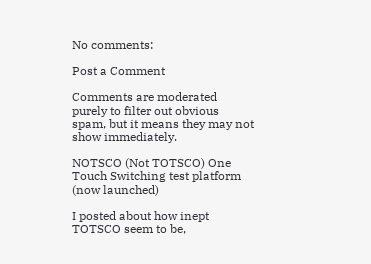No comments:

Post a Comment

Comments are moderated purely to filter out obvious spam, but it means they may not show immediately.

NOTSCO (Not TOTSCO) One Touch Switching test platform (now launched)

I posted about how inept TOTSCO seem to be,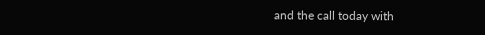and the call today with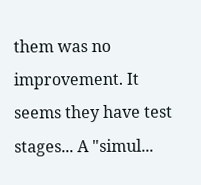them was no improvement. It seems they have test stages... A "simul...